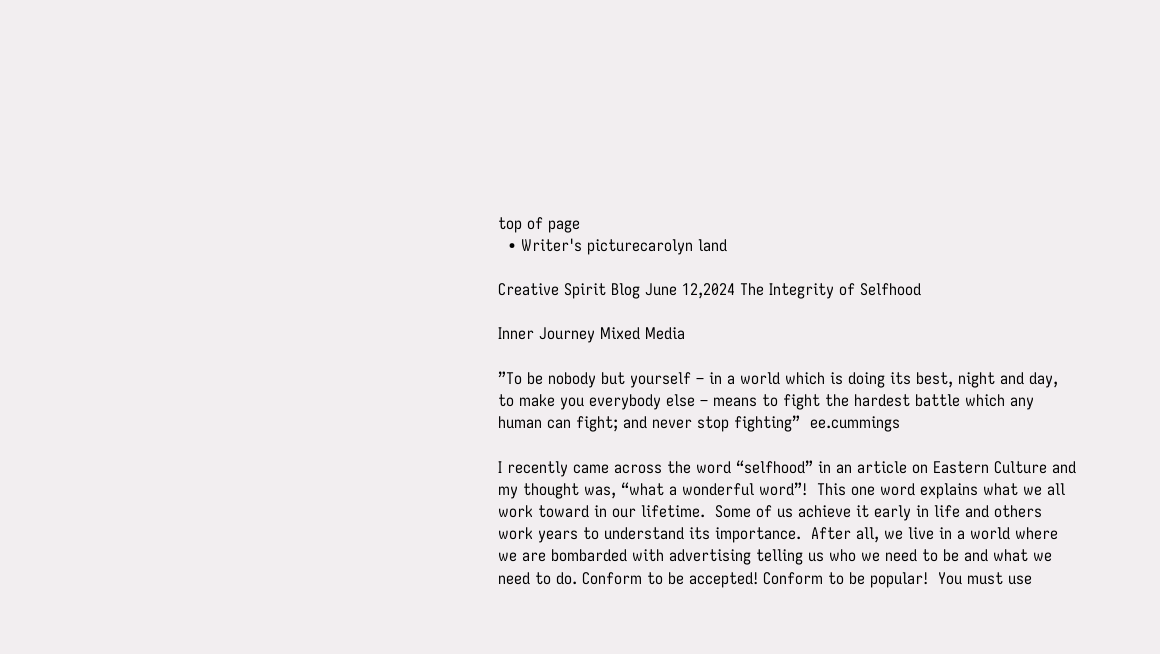top of page
  • Writer's picturecarolyn land

Creative Spirit Blog June 12,2024 The Integrity of Selfhood

Inner Journey Mixed Media

”To be nobody but yourself – in a world which is doing its best, night and day, to make you everybody else – means to fight the hardest battle which any human can fight; and never stop fighting”  ee.cummings

I recently came across the word “selfhood” in an article on Eastern Culture and my thought was, “what a wonderful word”!  This one word explains what we all work toward in our lifetime.  Some of us achieve it early in life and others work years to understand its importance.  After all, we live in a world where we are bombarded with advertising telling us who we need to be and what we need to do. Conform to be accepted! Conform to be popular!  You must use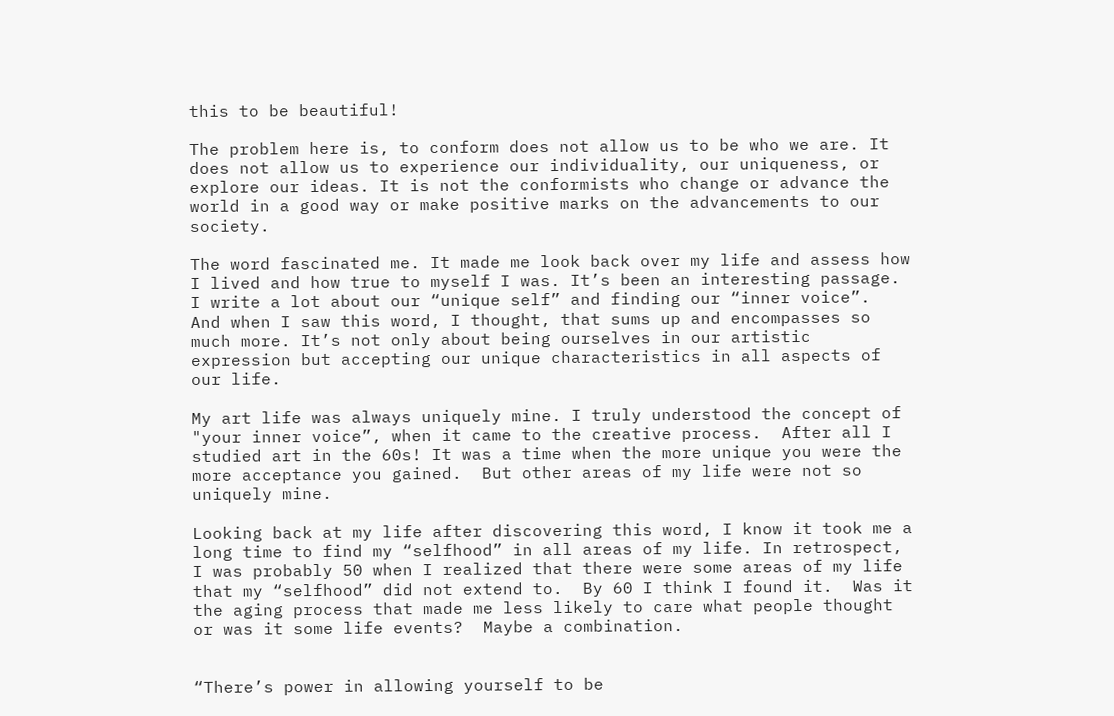this to be beautiful!

The problem here is, to conform does not allow us to be who we are. It does not allow us to experience our individuality, our uniqueness, or explore our ideas. It is not the conformists who change or advance the world in a good way or make positive marks on the advancements to our society.

The word fascinated me. It made me look back over my life and assess how I lived and how true to myself I was. It’s been an interesting passage. I write a lot about our “unique self” and finding our “inner voice”.  And when I saw this word, I thought, that sums up and encompasses so much more. It’s not only about being ourselves in our artistic expression but accepting our unique characteristics in all aspects of our life.

My art life was always uniquely mine. I truly understood the concept of "your inner voice”, when it came to the creative process.  After all I studied art in the 60s! It was a time when the more unique you were the more acceptance you gained.  But other areas of my life were not so uniquely mine.

Looking back at my life after discovering this word, I know it took me a long time to find my “selfhood” in all areas of my life. In retrospect, I was probably 50 when I realized that there were some areas of my life that my “selfhood” did not extend to.  By 60 I think I found it.  Was it the aging process that made me less likely to care what people thought or was it some life events?  Maybe a combination.


“There’s power in allowing yourself to be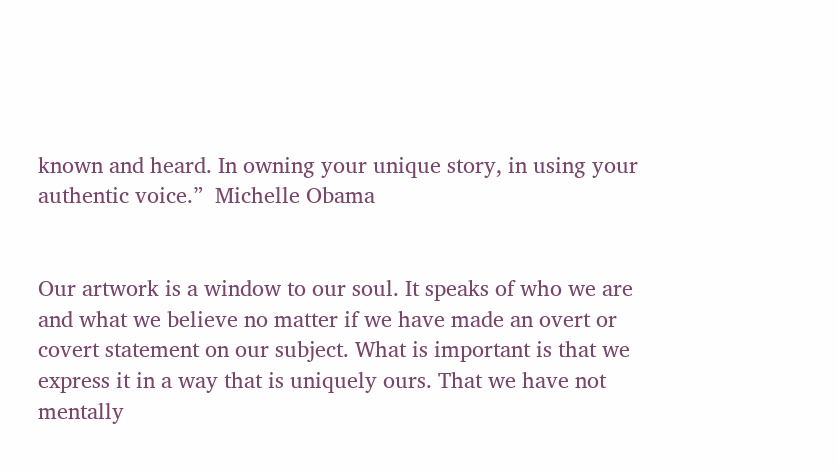known and heard. In owning your unique story, in using your authentic voice.”  Michelle Obama


Our artwork is a window to our soul. It speaks of who we are and what we believe no matter if we have made an overt or covert statement on our subject. What is important is that we express it in a way that is uniquely ours. That we have not mentally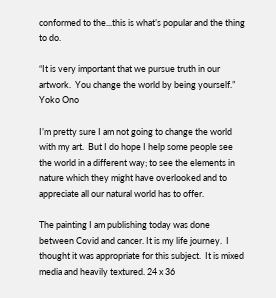conformed to the...this is what’s popular and the thing to do.

“It is very important that we pursue truth in our artwork.  You change the world by being yourself.”   Yoko Ono

I’m pretty sure I am not going to change the world with my art.  But I do hope I help some people see the world in a different way; to see the elements in nature which they might have overlooked and to appreciate all our natural world has to offer.

The painting I am publishing today was done between Covid and cancer. It is my life journey.  I thought it was appropriate for this subject.  It is mixed media and heavily textured. 24 x 36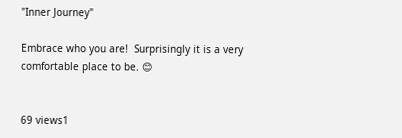"Inner Journey"

Embrace who you are!  Surprisingly it is a very comfortable place to be. 😊


69 views1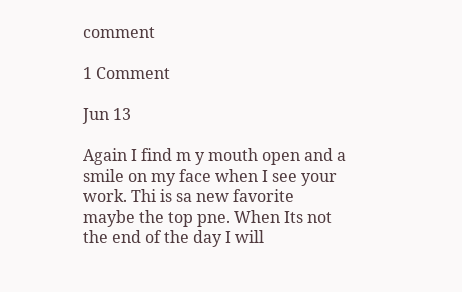comment

1 Comment

Jun 13

Again I find m y mouth open and a smile on my face when I see your work. Thi is sa new favorite maybe the top pne. When Its not the end of the day I will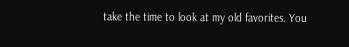take the time to look at my old favorites. You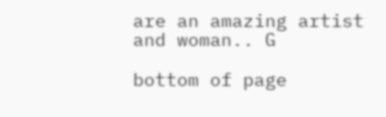are an amazing artist and woman.. G

bottom of page